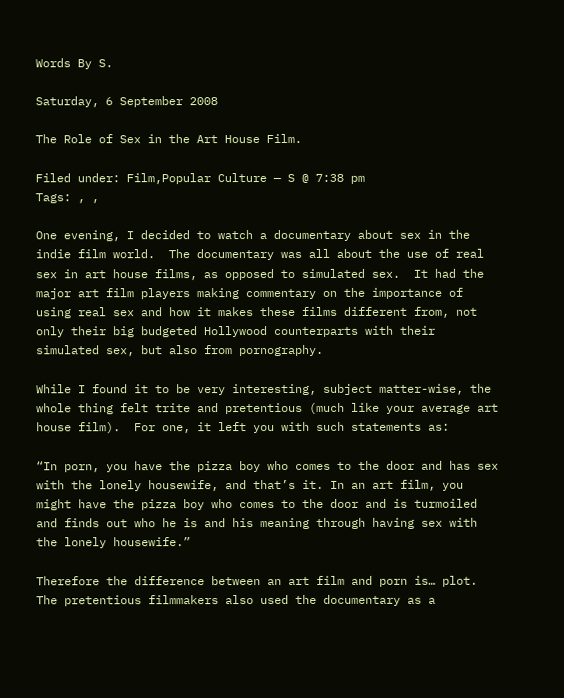Words By S.

Saturday, 6 September 2008

The Role of Sex in the Art House Film.

Filed under: Film,Popular Culture — S @ 7:38 pm
Tags: , ,

One evening, I decided to watch a documentary about sex in the indie film world.  The documentary was all about the use of real sex in art house films, as opposed to simulated sex.  It had the major art film players making commentary on the importance of using real sex and how it makes these films different from, not only their big budgeted Hollywood counterparts with their simulated sex, but also from pornography.

While I found it to be very interesting, subject matter-wise, the whole thing felt trite and pretentious (much like your average art house film).  For one, it left you with such statements as:

“In porn, you have the pizza boy who comes to the door and has sex with the lonely housewife, and that’s it. In an art film, you might have the pizza boy who comes to the door and is turmoiled and finds out who he is and his meaning through having sex with the lonely housewife.”

Therefore the difference between an art film and porn is… plot.  The pretentious filmmakers also used the documentary as a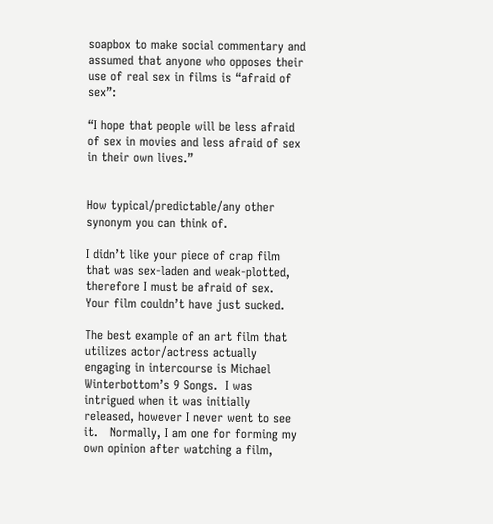soapbox to make social commentary and assumed that anyone who opposes their use of real sex in films is “afraid of sex”:

“I hope that people will be less afraid of sex in movies and less afraid of sex in their own lives.”


How typical/predictable/any other synonym you can think of.

I didn’t like your piece of crap film that was sex-laden and weak-plotted, therefore I must be afraid of sex.  Your film couldn’t have just sucked.

The best example of an art film that utilizes actor/actress actually engaging in intercourse is Michael Winterbottom’s 9 Songs.  I was intrigued when it was initially released, however I never went to see it.   Normally, I am one for forming my own opinion after watching a film,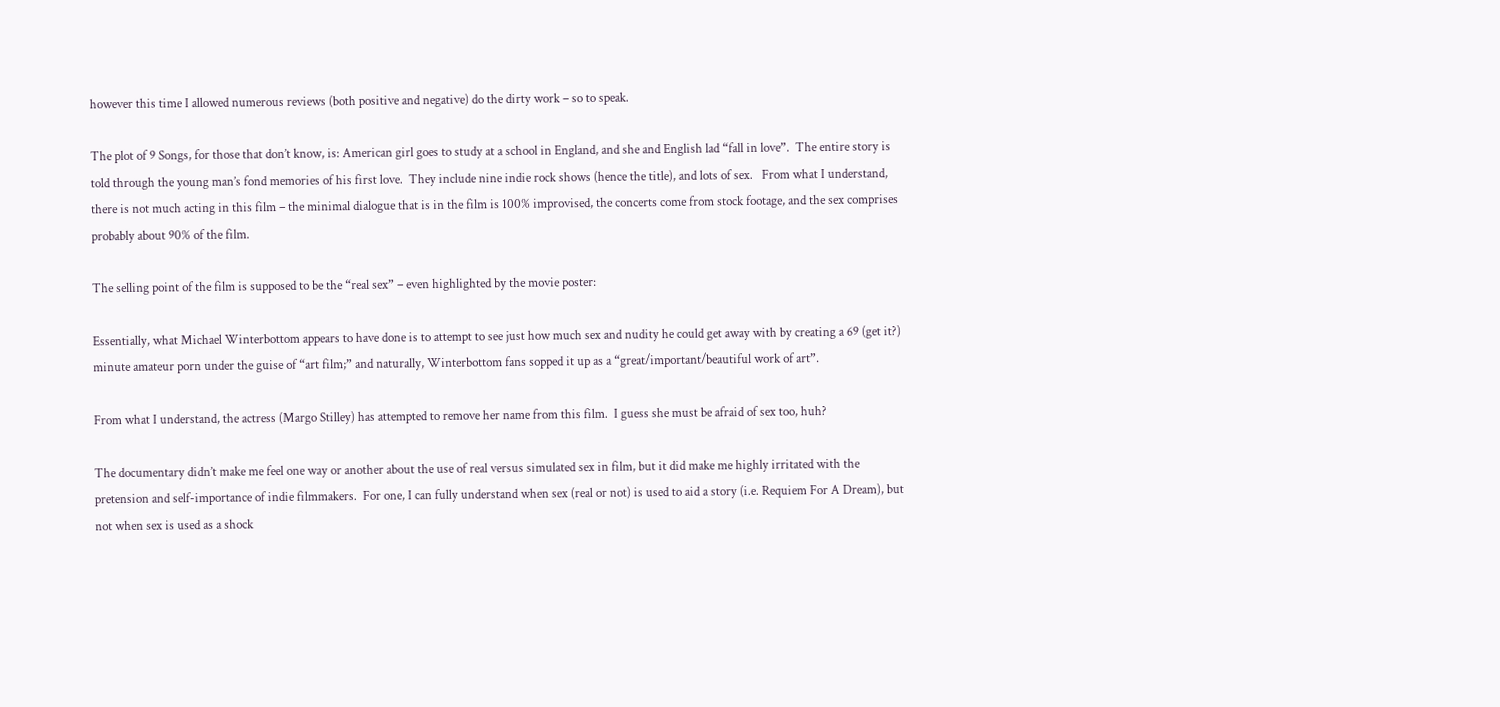however this time I allowed numerous reviews (both positive and negative) do the dirty work – so to speak.

The plot of 9 Songs, for those that don’t know, is: American girl goes to study at a school in England, and she and English lad “fall in love”.  The entire story is told through the young man’s fond memories of his first love.  They include nine indie rock shows (hence the title), and lots of sex.   From what I understand, there is not much acting in this film – the minimal dialogue that is in the film is 100% improvised, the concerts come from stock footage, and the sex comprises probably about 90% of the film.

The selling point of the film is supposed to be the “real sex” – even highlighted by the movie poster:

Essentially, what Michael Winterbottom appears to have done is to attempt to see just how much sex and nudity he could get away with by creating a 69 (get it?) minute amateur porn under the guise of “art film;” and naturally, Winterbottom fans sopped it up as a “great/important/beautiful work of art”.

From what I understand, the actress (Margo Stilley) has attempted to remove her name from this film.  I guess she must be afraid of sex too, huh?

The documentary didn’t make me feel one way or another about the use of real versus simulated sex in film, but it did make me highly irritated with the pretension and self-importance of indie filmmakers.  For one, I can fully understand when sex (real or not) is used to aid a story (i.e. Requiem For A Dream), but not when sex is used as a shock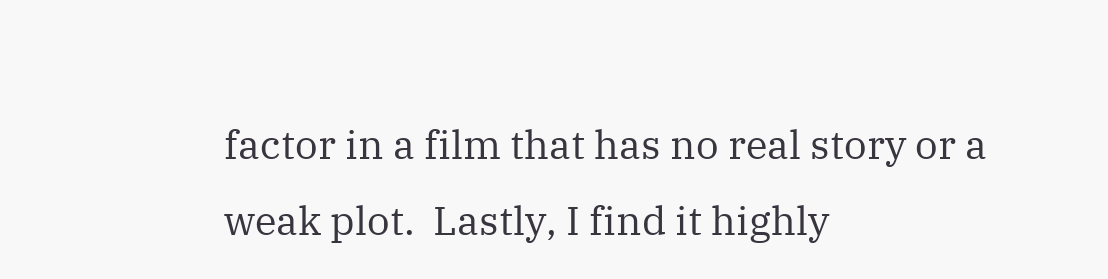factor in a film that has no real story or a weak plot.  Lastly, I find it highly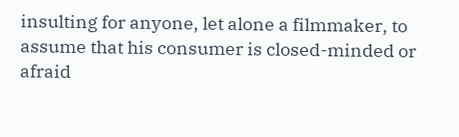insulting for anyone, let alone a filmmaker, to assume that his consumer is closed-minded or afraid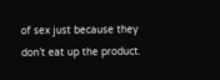of sex just because they don’t eat up the product.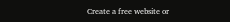Create a free website or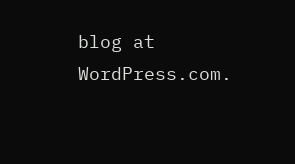blog at WordPress.com.